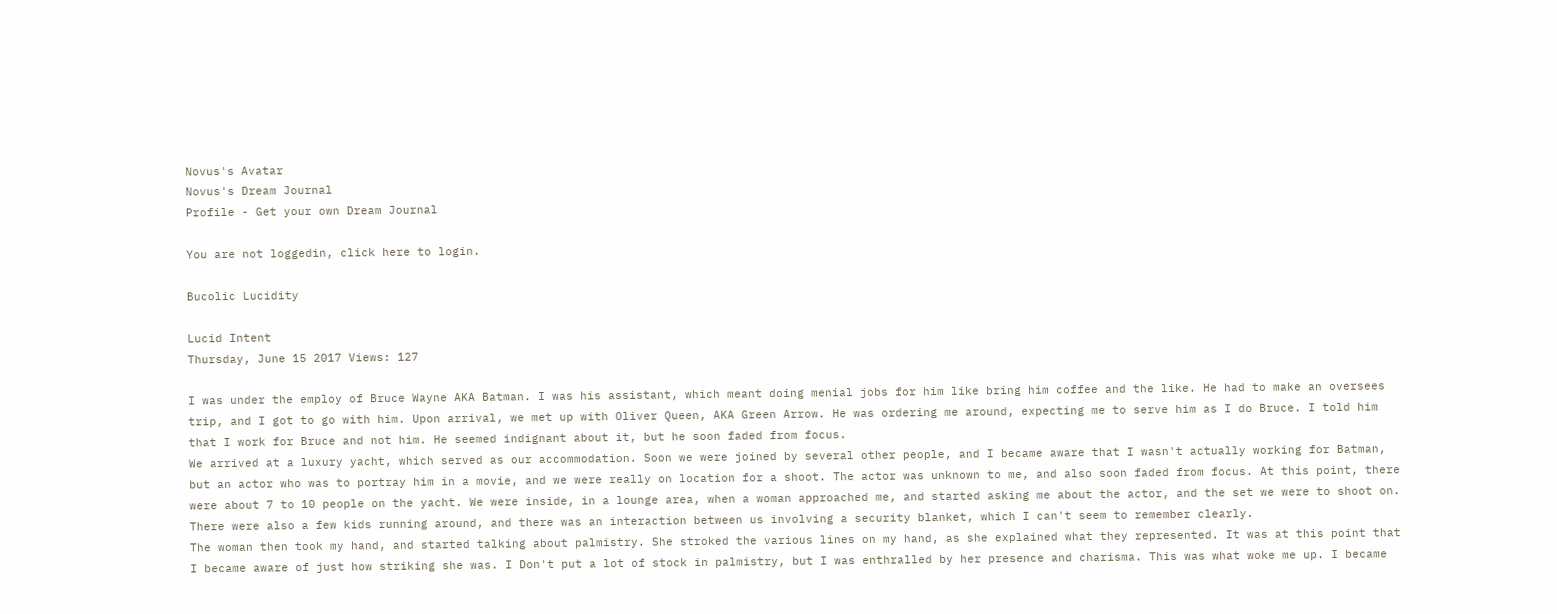Novus's Avatar
Novus's Dream Journal
Profile - Get your own Dream Journal

You are not loggedin, click here to login.

Bucolic Lucidity

Lucid Intent
Thursday, June 15 2017 Views: 127

I was under the employ of Bruce Wayne AKA Batman. I was his assistant, which meant doing menial jobs for him like bring him coffee and the like. He had to make an oversees trip, and I got to go with him. Upon arrival, we met up with Oliver Queen, AKA Green Arrow. He was ordering me around, expecting me to serve him as I do Bruce. I told him that I work for Bruce and not him. He seemed indignant about it, but he soon faded from focus.
We arrived at a luxury yacht, which served as our accommodation. Soon we were joined by several other people, and I became aware that I wasn't actually working for Batman, but an actor who was to portray him in a movie, and we were really on location for a shoot. The actor was unknown to me, and also soon faded from focus. At this point, there were about 7 to 10 people on the yacht. We were inside, in a lounge area, when a woman approached me, and started asking me about the actor, and the set we were to shoot on. There were also a few kids running around, and there was an interaction between us involving a security blanket, which I can't seem to remember clearly.
The woman then took my hand, and started talking about palmistry. She stroked the various lines on my hand, as she explained what they represented. It was at this point that I became aware of just how striking she was. I Don't put a lot of stock in palmistry, but I was enthralled by her presence and charisma. This was what woke me up. I became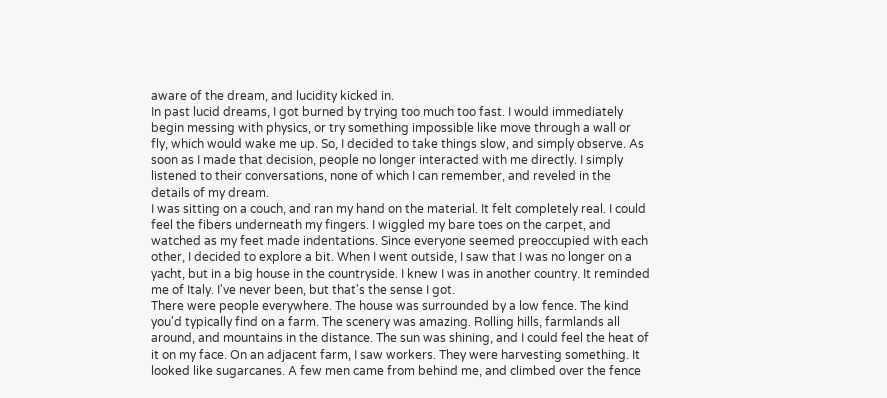aware of the dream, and lucidity kicked in.
In past lucid dreams, I got burned by trying too much too fast. I would immediately begin messing with physics, or try something impossible like move through a wall or fly, which would wake me up. So, I decided to take things slow, and simply observe. As soon as I made that decision, people no longer interacted with me directly. I simply listened to their conversations, none of which I can remember, and reveled in the details of my dream.
I was sitting on a couch, and ran my hand on the material. It felt completely real. I could feel the fibers underneath my fingers. I wiggled my bare toes on the carpet, and watched as my feet made indentations. Since everyone seemed preoccupied with each other, I decided to explore a bit. When I went outside, I saw that I was no longer on a yacht, but in a big house in the countryside. I knew I was in another country. It reminded me of Italy. I've never been, but that's the sense I got.
There were people everywhere. The house was surrounded by a low fence. The kind you'd typically find on a farm. The scenery was amazing. Rolling hills, farmlands all around, and mountains in the distance. The sun was shining, and I could feel the heat of it on my face. On an adjacent farm, I saw workers. They were harvesting something. It looked like sugarcanes. A few men came from behind me, and climbed over the fence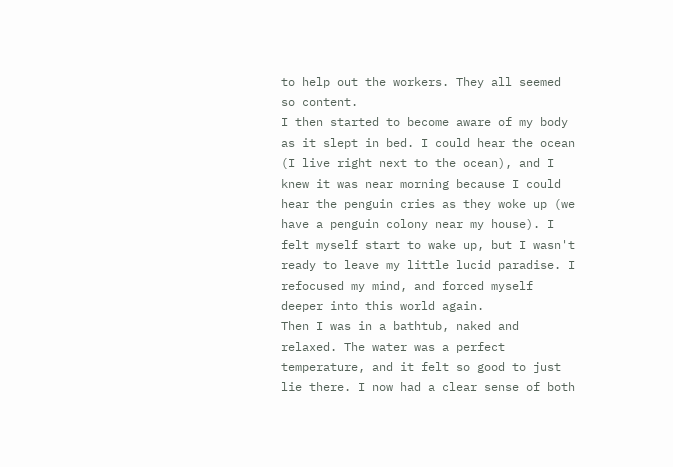to help out the workers. They all seemed so content.
I then started to become aware of my body as it slept in bed. I could hear the ocean (I live right next to the ocean), and I knew it was near morning because I could hear the penguin cries as they woke up (we have a penguin colony near my house). I felt myself start to wake up, but I wasn't ready to leave my little lucid paradise. I refocused my mind, and forced myself deeper into this world again.
Then I was in a bathtub, naked and relaxed. The water was a perfect temperature, and it felt so good to just lie there. I now had a clear sense of both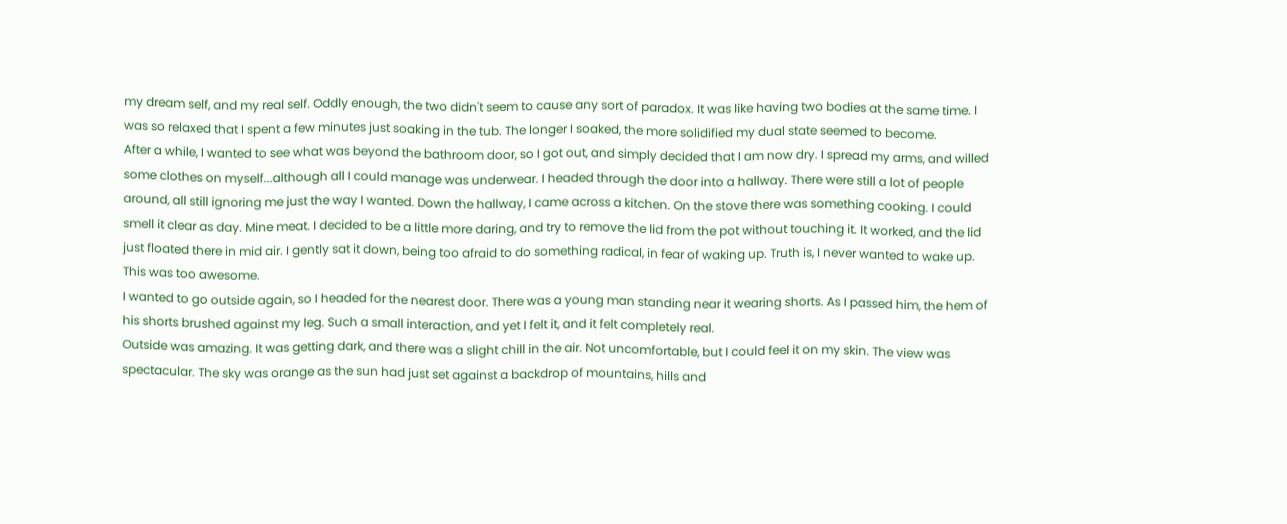my dream self, and my real self. Oddly enough, the two didn't seem to cause any sort of paradox. It was like having two bodies at the same time. I was so relaxed that I spent a few minutes just soaking in the tub. The longer I soaked, the more solidified my dual state seemed to become.
After a while, I wanted to see what was beyond the bathroom door, so I got out, and simply decided that I am now dry. I spread my arms, and willed some clothes on myself...although all I could manage was underwear. I headed through the door into a hallway. There were still a lot of people around, all still ignoring me just the way I wanted. Down the hallway, I came across a kitchen. On the stove there was something cooking. I could smell it clear as day. Mine meat. I decided to be a little more daring, and try to remove the lid from the pot without touching it. It worked, and the lid just floated there in mid air. I gently sat it down, being too afraid to do something radical, in fear of waking up. Truth is, I never wanted to wake up. This was too awesome.
I wanted to go outside again, so I headed for the nearest door. There was a young man standing near it wearing shorts. As I passed him, the hem of his shorts brushed against my leg. Such a small interaction, and yet I felt it, and it felt completely real.
Outside was amazing. It was getting dark, and there was a slight chill in the air. Not uncomfortable, but I could feel it on my skin. The view was spectacular. The sky was orange as the sun had just set against a backdrop of mountains, hills and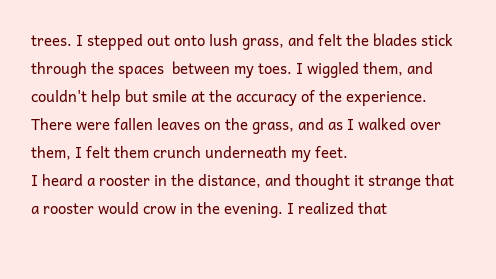trees. I stepped out onto lush grass, and felt the blades stick through the spaces  between my toes. I wiggled them, and couldn't help but smile at the accuracy of the experience. There were fallen leaves on the grass, and as I walked over them, I felt them crunch underneath my feet.
I heard a rooster in the distance, and thought it strange that a rooster would crow in the evening. I realized that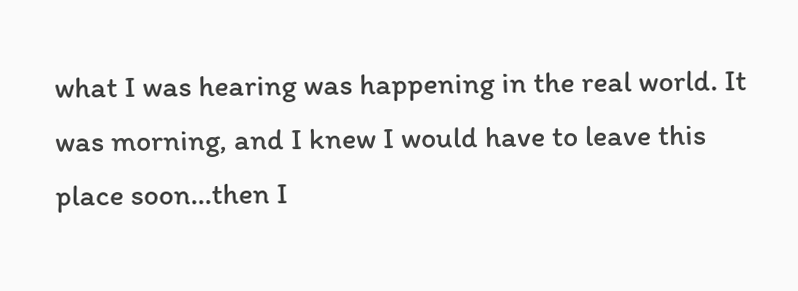what I was hearing was happening in the real world. It was morning, and I knew I would have to leave this place soon...then I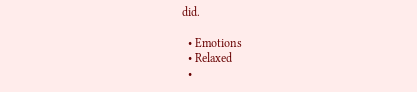did.

  • Emotions
  • Relaxed
  •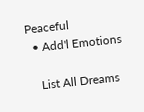Peaceful
  • Add'l Emotions

    List All Dreams